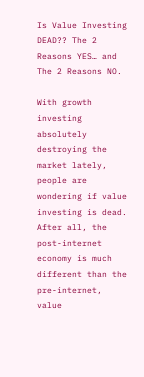Is Value Investing DEAD?? The 2 Reasons YES… and The 2 Reasons NO.

With growth investing absolutely destroying the market lately, people are wondering if value investing is dead. After all, the post-internet economy is much different than the pre-internet, value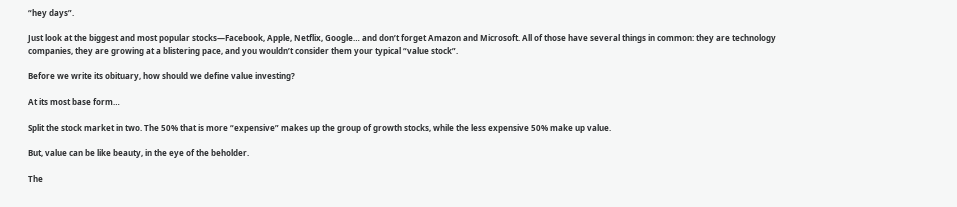“hey days”.

Just look at the biggest and most popular stocks—Facebook, Apple, Netflix, Google… and don’t forget Amazon and Microsoft. All of those have several things in common: they are technology companies, they are growing at a blistering pace, and you wouldn’t consider them your typical “value stock”.

Before we write its obituary, how should we define value investing?

At its most base form…

Split the stock market in two. The 50% that is more “expensive” makes up the group of growth stocks, while the less expensive 50% make up value.

But, value can be like beauty, in the eye of the beholder.

The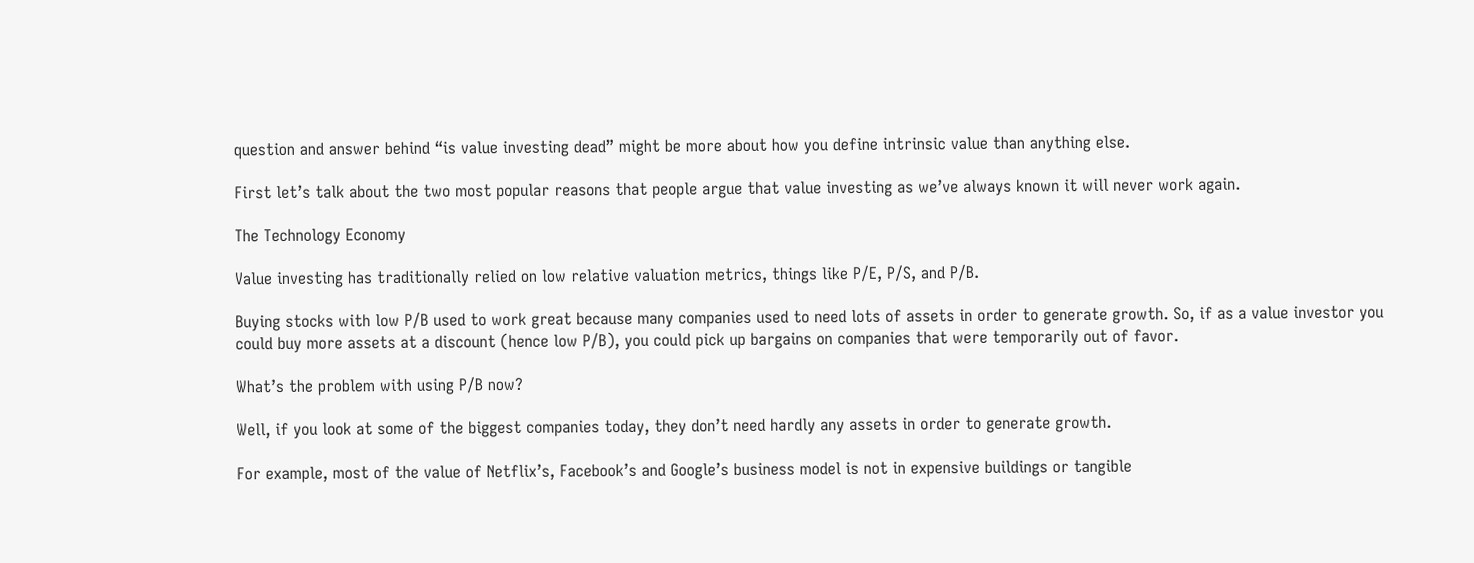question and answer behind “is value investing dead” might be more about how you define intrinsic value than anything else.

First let’s talk about the two most popular reasons that people argue that value investing as we’ve always known it will never work again.

The Technology Economy

Value investing has traditionally relied on low relative valuation metrics, things like P/E, P/S, and P/B.

Buying stocks with low P/B used to work great because many companies used to need lots of assets in order to generate growth. So, if as a value investor you could buy more assets at a discount (hence low P/B), you could pick up bargains on companies that were temporarily out of favor.

What’s the problem with using P/B now?

Well, if you look at some of the biggest companies today, they don’t need hardly any assets in order to generate growth.

For example, most of the value of Netflix’s, Facebook’s and Google’s business model is not in expensive buildings or tangible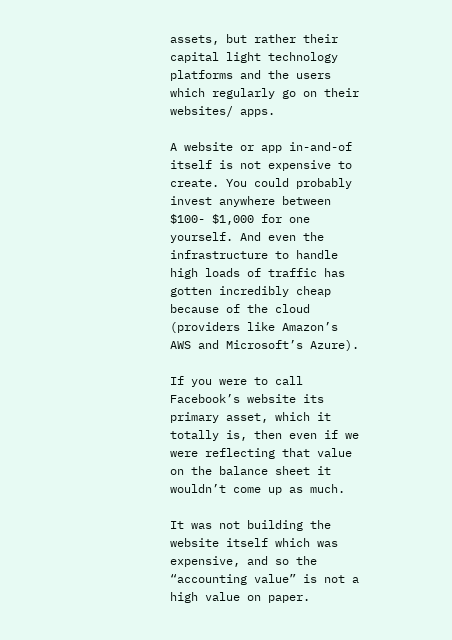assets, but rather their capital light technology platforms and the users which regularly go on their websites/ apps.

A website or app in-and-of itself is not expensive to create. You could probably invest anywhere between $100- $1,000 for one yourself. And even the infrastructure to handle high loads of traffic has gotten incredibly cheap because of the cloud (providers like Amazon’s AWS and Microsoft’s Azure).

If you were to call Facebook’s website its primary asset, which it totally is, then even if we were reflecting that value on the balance sheet it wouldn’t come up as much.

It was not building the website itself which was expensive, and so the “accounting value” is not a high value on paper.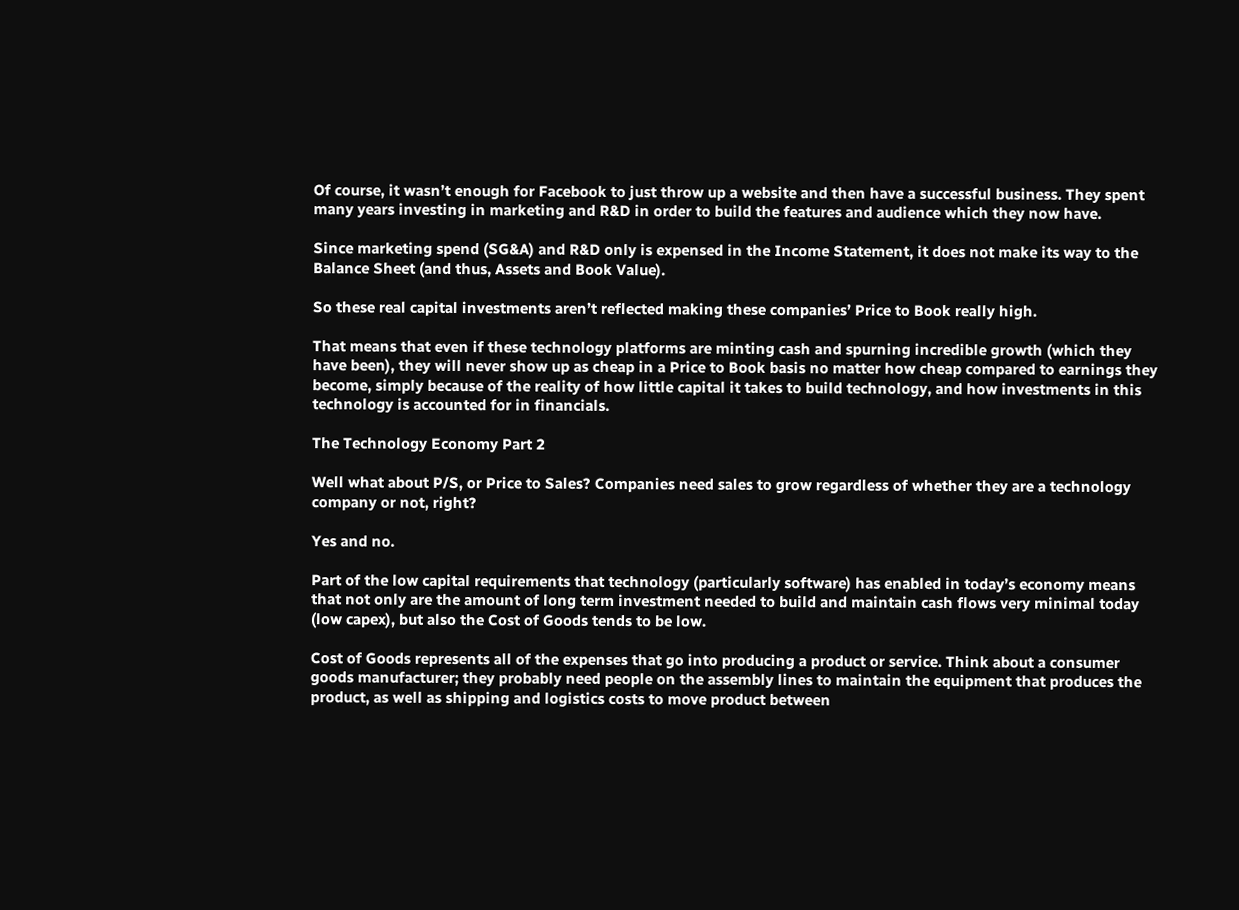Of course, it wasn’t enough for Facebook to just throw up a website and then have a successful business. They spent many years investing in marketing and R&D in order to build the features and audience which they now have.

Since marketing spend (SG&A) and R&D only is expensed in the Income Statement, it does not make its way to the Balance Sheet (and thus, Assets and Book Value).

So these real capital investments aren’t reflected making these companies’ Price to Book really high.

That means that even if these technology platforms are minting cash and spurning incredible growth (which they have been), they will never show up as cheap in a Price to Book basis no matter how cheap compared to earnings they become, simply because of the reality of how little capital it takes to build technology, and how investments in this technology is accounted for in financials.

The Technology Economy Part 2

Well what about P/S, or Price to Sales? Companies need sales to grow regardless of whether they are a technology company or not, right?

Yes and no.

Part of the low capital requirements that technology (particularly software) has enabled in today’s economy means that not only are the amount of long term investment needed to build and maintain cash flows very minimal today (low capex), but also the Cost of Goods tends to be low.

Cost of Goods represents all of the expenses that go into producing a product or service. Think about a consumer goods manufacturer; they probably need people on the assembly lines to maintain the equipment that produces the product, as well as shipping and logistics costs to move product between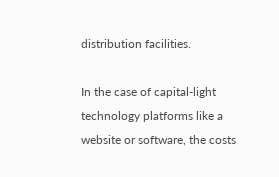distribution facilities.

In the case of capital-light technology platforms like a website or software, the costs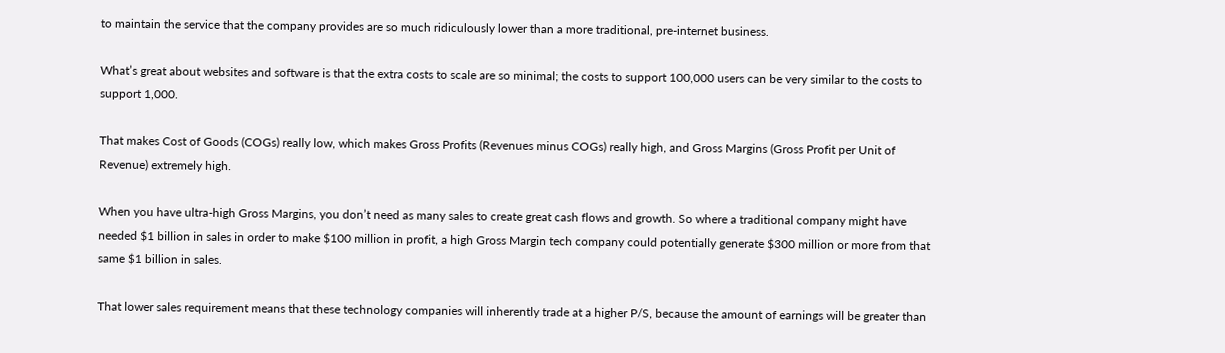to maintain the service that the company provides are so much ridiculously lower than a more traditional, pre-internet business.

What’s great about websites and software is that the extra costs to scale are so minimal; the costs to support 100,000 users can be very similar to the costs to support 1,000.

That makes Cost of Goods (COGs) really low, which makes Gross Profits (Revenues minus COGs) really high, and Gross Margins (Gross Profit per Unit of Revenue) extremely high.

When you have ultra-high Gross Margins, you don’t need as many sales to create great cash flows and growth. So where a traditional company might have needed $1 billion in sales in order to make $100 million in profit, a high Gross Margin tech company could potentially generate $300 million or more from that same $1 billion in sales.

That lower sales requirement means that these technology companies will inherently trade at a higher P/S, because the amount of earnings will be greater than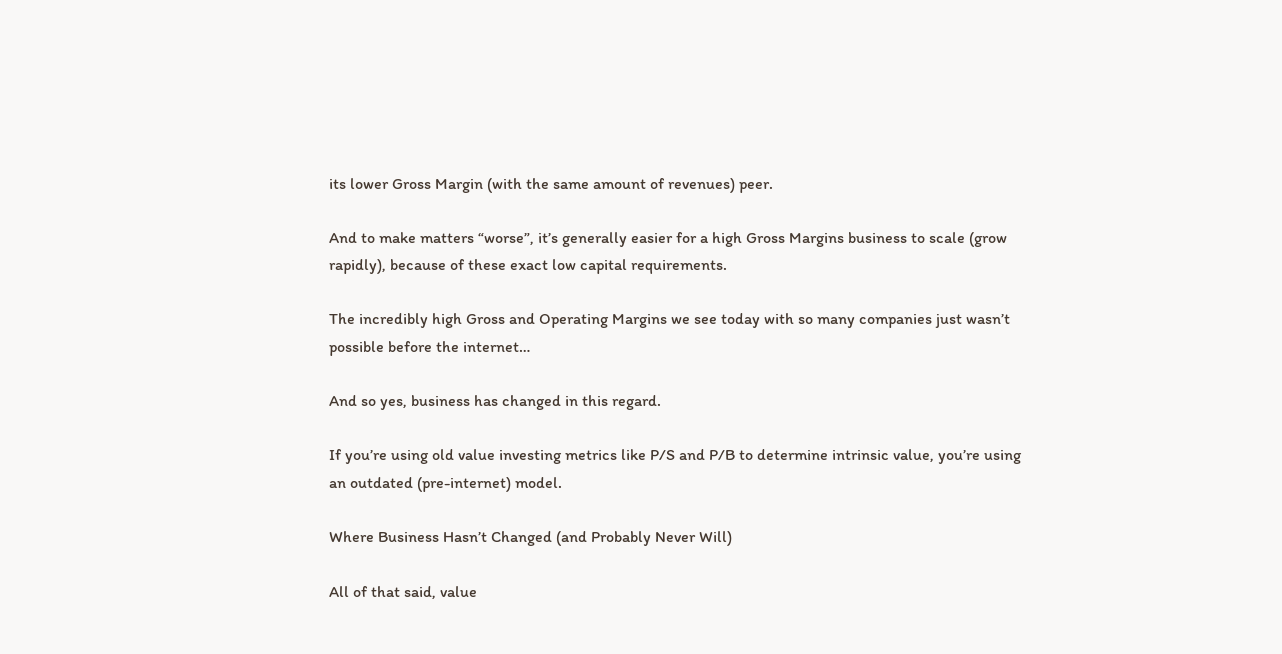its lower Gross Margin (with the same amount of revenues) peer.

And to make matters “worse”, it’s generally easier for a high Gross Margins business to scale (grow rapidly), because of these exact low capital requirements.

The incredibly high Gross and Operating Margins we see today with so many companies just wasn’t possible before the internet…

And so yes, business has changed in this regard.

If you’re using old value investing metrics like P/S and P/B to determine intrinsic value, you’re using an outdated (pre-internet) model.

Where Business Hasn’t Changed (and Probably Never Will)

All of that said, value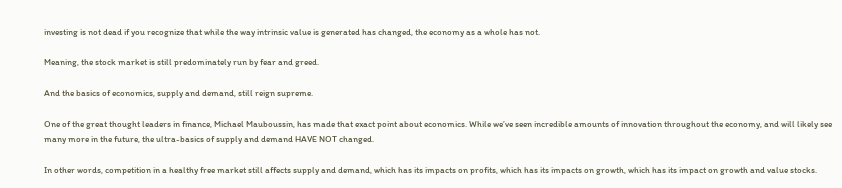investing is not dead if you recognize that while the way intrinsic value is generated has changed, the economy as a whole has not.

Meaning, the stock market is still predominately run by fear and greed.

And the basics of economics, supply and demand, still reign supreme.

One of the great thought leaders in finance, Michael Mauboussin, has made that exact point about economics. While we’ve seen incredible amounts of innovation throughout the economy, and will likely see many more in the future, the ultra-basics of supply and demand HAVE NOT changed.

In other words, competition in a healthy free market still affects supply and demand, which has its impacts on profits, which has its impacts on growth, which has its impact on growth and value stocks.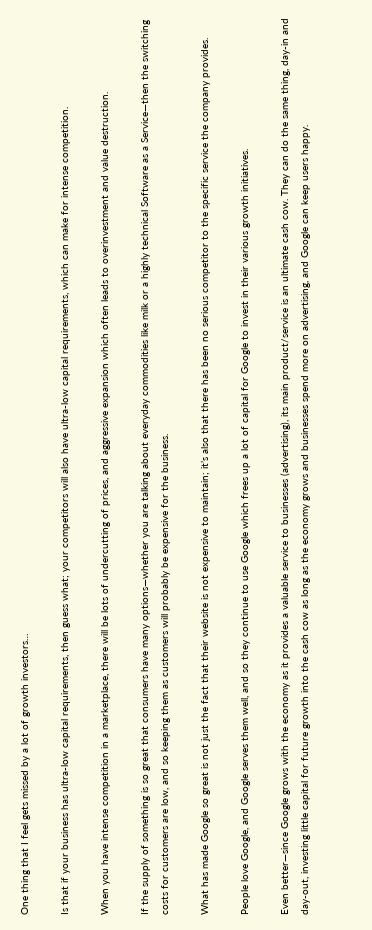One thing that I feel gets missed by a lot of growth investors…

Is that if your business has ultra-low capital requirements, then guess what; your competitors will also have ultra-low capital requirements, which can make for intense competition.

When you have intense competition in a marketplace, there will be lots of undercutting of prices, and aggressive expansion which often leads to overinvestment and value destruction.

If the supply of something is so great that consumers have many options—whether you are talking about everyday commodities like milk or a highly technical Software as a Service—then the switching costs for customers are low, and so keeping them as customers will probably be expensive for the business.

What has made Google so great is not just the fact that their website is not expensive to maintain; it’s also that there has been no serious competitor to the specific service the company provides.

People love Google, and Google serves them well, and so they continue to use Google which frees up a lot of capital for Google to invest in their various growth initiatives.

Even better—since Google grows with the economy as it provides a valuable service to businesses (advertising), its main product/service is an ultimate cash cow. They can do the same thing, day-in and day-out, investing little capital for future growth into the cash cow as long as the economy grows and businesses spend more on advertising, and Google can keep users happy.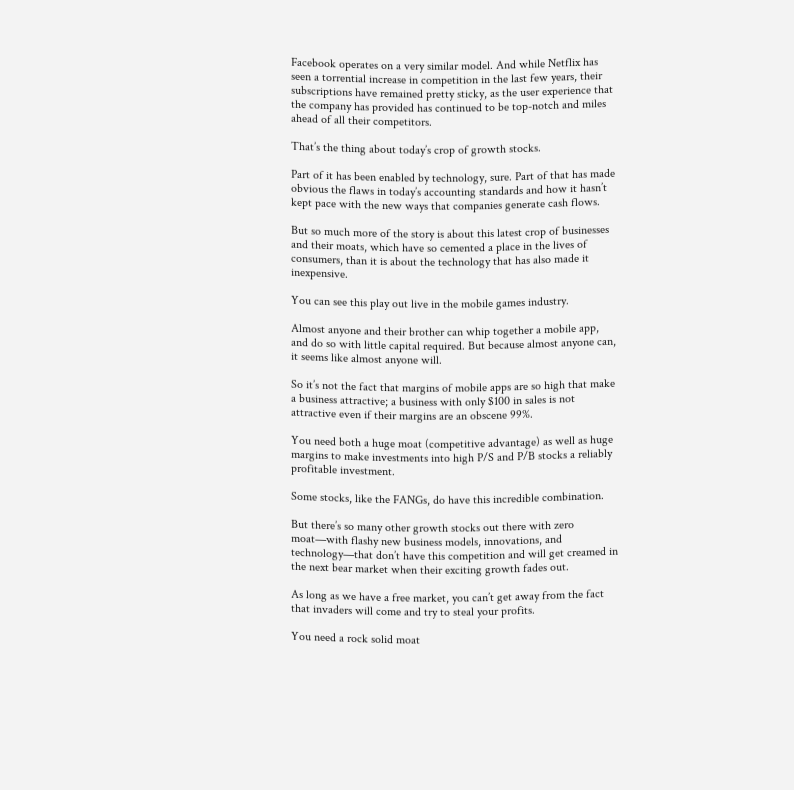Facebook operates on a very similar model. And while Netflix has seen a torrential increase in competition in the last few years, their subscriptions have remained pretty sticky, as the user experience that the company has provided has continued to be top-notch and miles ahead of all their competitors.

That’s the thing about today’s crop of growth stocks.

Part of it has been enabled by technology, sure. Part of that has made obvious the flaws in today’s accounting standards and how it hasn’t kept pace with the new ways that companies generate cash flows.

But so much more of the story is about this latest crop of businesses and their moats, which have so cemented a place in the lives of consumers, than it is about the technology that has also made it inexpensive.

You can see this play out live in the mobile games industry.

Almost anyone and their brother can whip together a mobile app, and do so with little capital required. But because almost anyone can, it seems like almost anyone will.

So it’s not the fact that margins of mobile apps are so high that make a business attractive; a business with only $100 in sales is not attractive even if their margins are an obscene 99%.

You need both a huge moat (competitive advantage) as well as huge margins to make investments into high P/S and P/B stocks a reliably profitable investment.

Some stocks, like the FANGs, do have this incredible combination.

But there’s so many other growth stocks out there with zero moat—with flashy new business models, innovations, and technology—that don’t have this competition and will get creamed in the next bear market when their exciting growth fades out.

As long as we have a free market, you can’t get away from the fact that invaders will come and try to steal your profits.

You need a rock solid moat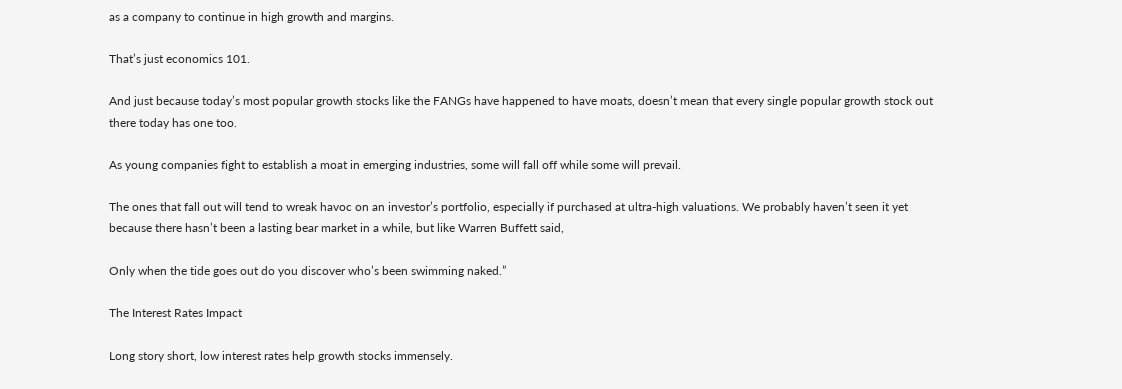as a company to continue in high growth and margins.

That’s just economics 101.

And just because today’s most popular growth stocks like the FANGs have happened to have moats, doesn’t mean that every single popular growth stock out there today has one too.

As young companies fight to establish a moat in emerging industries, some will fall off while some will prevail.

The ones that fall out will tend to wreak havoc on an investor’s portfolio, especially if purchased at ultra-high valuations. We probably haven’t seen it yet because there hasn’t been a lasting bear market in a while, but like Warren Buffett said,

Only when the tide goes out do you discover who’s been swimming naked.”

The Interest Rates Impact

Long story short, low interest rates help growth stocks immensely.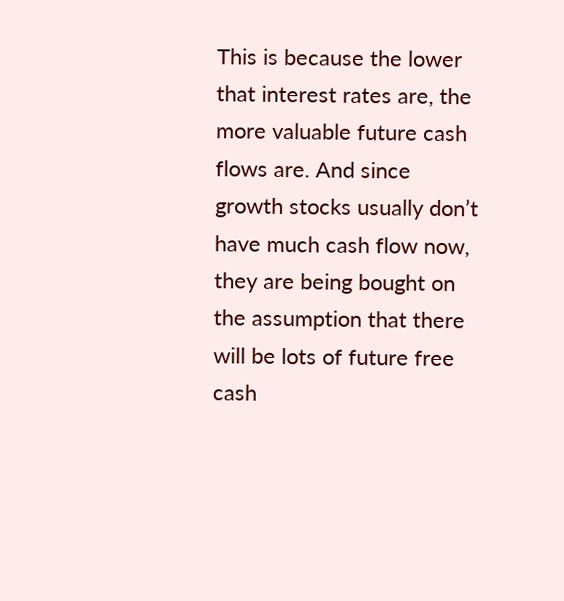This is because the lower that interest rates are, the more valuable future cash flows are. And since growth stocks usually don’t have much cash flow now, they are being bought on the assumption that there will be lots of future free cash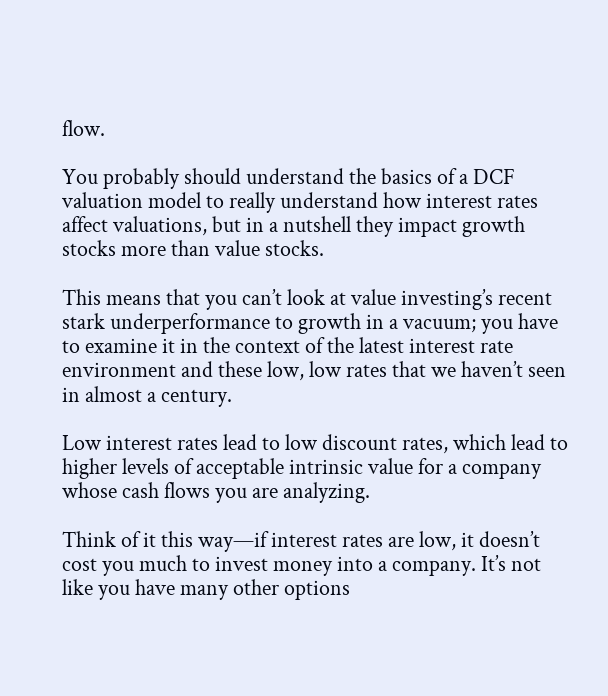flow.

You probably should understand the basics of a DCF valuation model to really understand how interest rates affect valuations, but in a nutshell they impact growth stocks more than value stocks.

This means that you can’t look at value investing’s recent stark underperformance to growth in a vacuum; you have to examine it in the context of the latest interest rate environment and these low, low rates that we haven’t seen in almost a century.

Low interest rates lead to low discount rates, which lead to higher levels of acceptable intrinsic value for a company whose cash flows you are analyzing.

Think of it this way—if interest rates are low, it doesn’t cost you much to invest money into a company. It’s not like you have many other options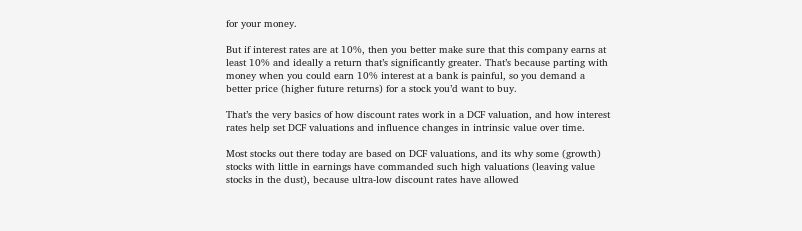for your money.

But if interest rates are at 10%, then you better make sure that this company earns at least 10% and ideally a return that’s significantly greater. That’s because parting with money when you could earn 10% interest at a bank is painful, so you demand a better price (higher future returns) for a stock you’d want to buy.

That’s the very basics of how discount rates work in a DCF valuation, and how interest rates help set DCF valuations and influence changes in intrinsic value over time.

Most stocks out there today are based on DCF valuations, and its why some (growth) stocks with little in earnings have commanded such high valuations (leaving value stocks in the dust), because ultra-low discount rates have allowed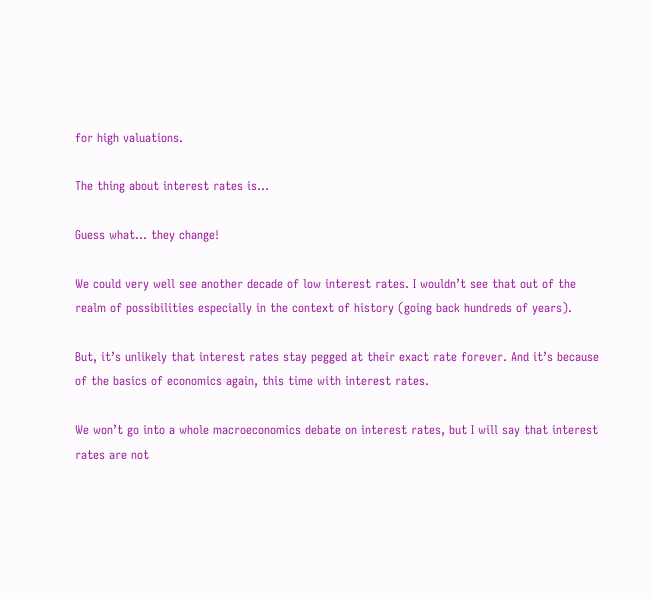for high valuations.

The thing about interest rates is…

Guess what… they change!

We could very well see another decade of low interest rates. I wouldn’t see that out of the realm of possibilities especially in the context of history (going back hundreds of years).

But, it’s unlikely that interest rates stay pegged at their exact rate forever. And it’s because of the basics of economics again, this time with interest rates.

We won’t go into a whole macroeconomics debate on interest rates, but I will say that interest rates are not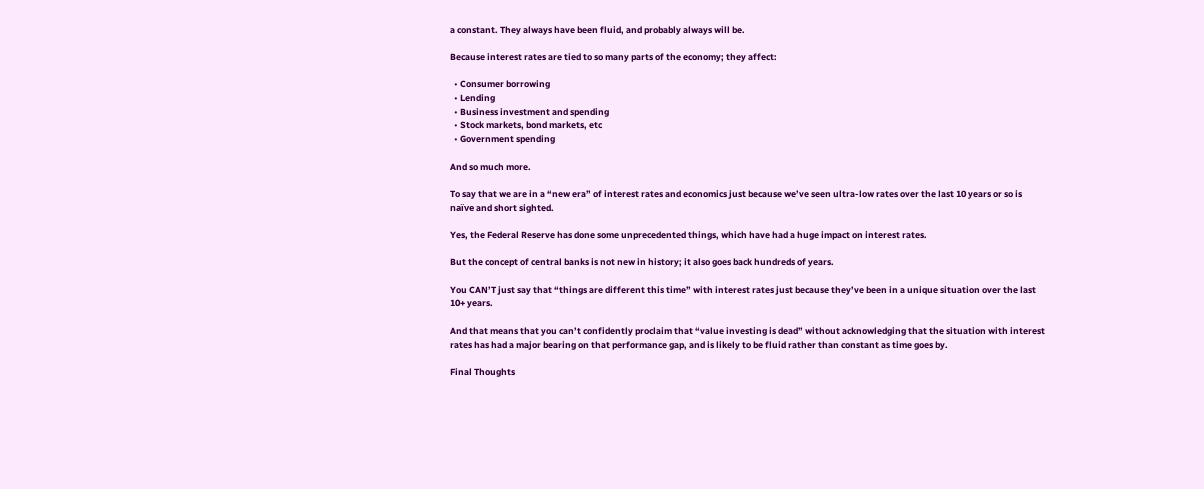a constant. They always have been fluid, and probably always will be.

Because interest rates are tied to so many parts of the economy; they affect:

  • Consumer borrowing
  • Lending
  • Business investment and spending
  • Stock markets, bond markets, etc
  • Government spending

And so much more.

To say that we are in a “new era” of interest rates and economics just because we’ve seen ultra-low rates over the last 10 years or so is naïve and short sighted.

Yes, the Federal Reserve has done some unprecedented things, which have had a huge impact on interest rates.

But the concept of central banks is not new in history; it also goes back hundreds of years.

You CAN’T just say that “things are different this time” with interest rates just because they’ve been in a unique situation over the last 10+ years.

And that means that you can’t confidently proclaim that “value investing is dead” without acknowledging that the situation with interest rates has had a major bearing on that performance gap, and is likely to be fluid rather than constant as time goes by.

Final Thoughts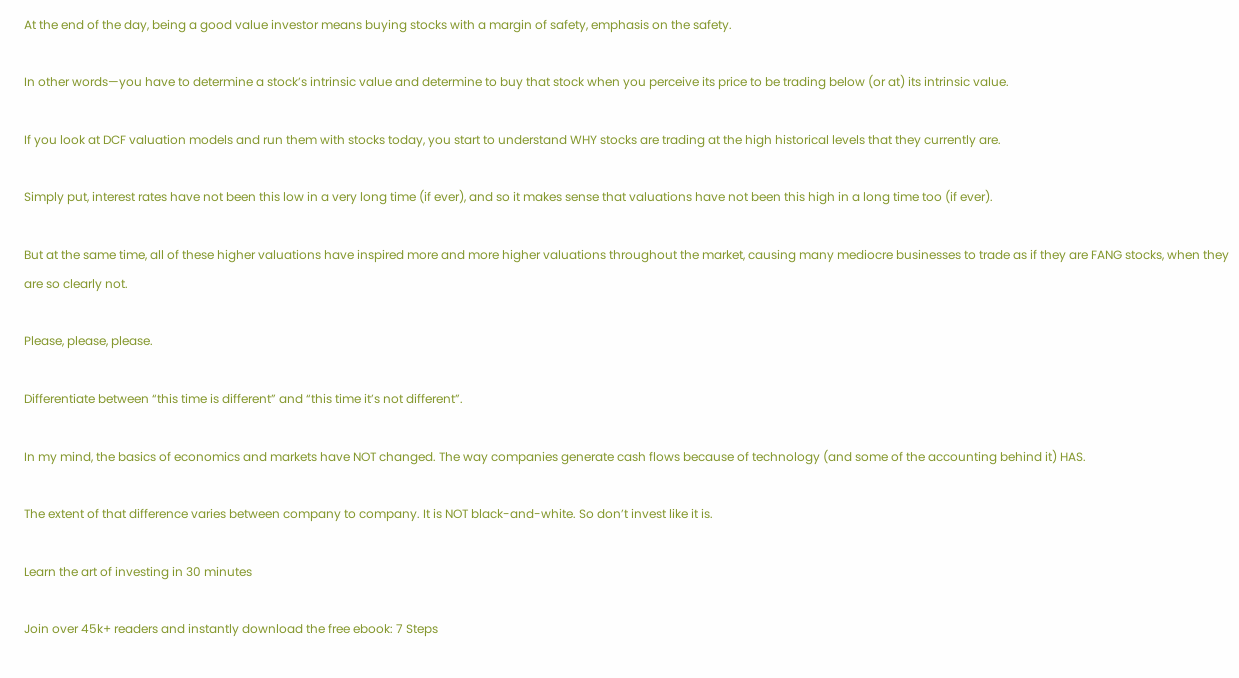At the end of the day, being a good value investor means buying stocks with a margin of safety, emphasis on the safety.

In other words—you have to determine a stock’s intrinsic value and determine to buy that stock when you perceive its price to be trading below (or at) its intrinsic value.

If you look at DCF valuation models and run them with stocks today, you start to understand WHY stocks are trading at the high historical levels that they currently are.

Simply put, interest rates have not been this low in a very long time (if ever), and so it makes sense that valuations have not been this high in a long time too (if ever).

But at the same time, all of these higher valuations have inspired more and more higher valuations throughout the market, causing many mediocre businesses to trade as if they are FANG stocks, when they are so clearly not.

Please, please, please.

Differentiate between “this time is different” and “this time it’s not different”.

In my mind, the basics of economics and markets have NOT changed. The way companies generate cash flows because of technology (and some of the accounting behind it) HAS.

The extent of that difference varies between company to company. It is NOT black-and-white. So don’t invest like it is.

Learn the art of investing in 30 minutes

Join over 45k+ readers and instantly download the free ebook: 7 Steps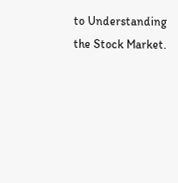to Understanding the Stock Market.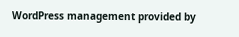WordPress management provided by